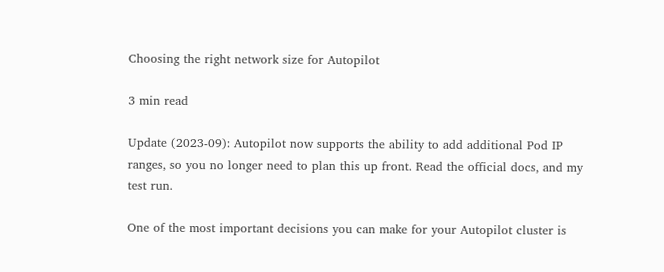Choosing the right network size for Autopilot

3 min read

Update (2023-09): Autopilot now supports the ability to add additional Pod IP ranges, so you no longer need to plan this up front. Read the official docs, and my test run.

One of the most important decisions you can make for your Autopilot cluster is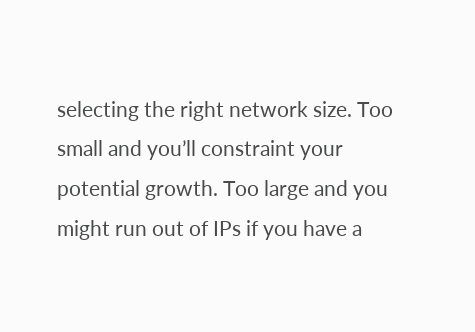selecting the right network size. Too small and you’ll constraint your potential growth. Too large and you might run out of IPs if you have a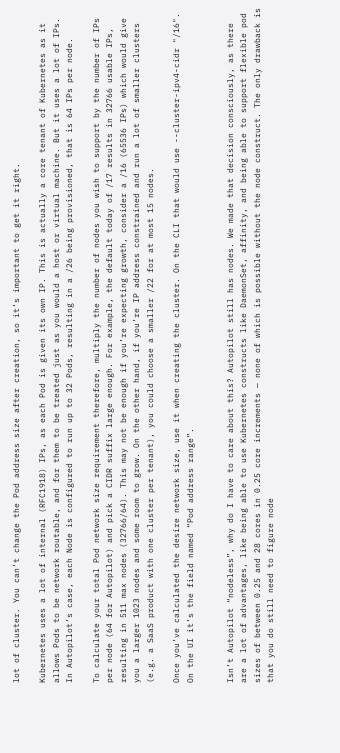lot of cluster. You can’t change the Pod address size after creation, so it’s important to get it right.

Kubernetes uses a lot of internal (RFC1918) IPs, as each Pod is given its own IP. This is actually a core tenant of Kubernetes as it allows Pods to be network routable, and for them to be treated just as you would a host or virtual machine. But it uses a lot of IPs. In Autopilot’s case, each Node is configured to run up to 32 Pods, resulting in a /26 being provisioned, that is 64 IPs per node.

To calculate your total Pod network size requirement therefore, multiply the number of nodes you wish to support by the number of IPs per node (64 for Autopilot) and pick a CIDR suffix large enough. For example, the default today of /17 results in 32766 usable IPs, resulting in 511 max nodes (32766/64). This may not be enough if you’re expecting growth, consider a /16 (65536 IPs) which would give you a larger 1023 nodes and some room to grow. On the other hand, if you’re IP address constrained and run a lot of smaller clusters (e.g. a SaaS product with one cluster per tenant), you could choose a smaller /22 for at most 15 nodes.

Once you’ve calculated the desire network size, use it when creating the cluster. On the CLI that would use --cluster-ipv4-cidr "/16". On the UI it’s the field named “Pod address range”.


Isn’t Autopilot “nodeless”, why do I have to care about this? Autopilot still has nodes. We made that decision consciously, as there are a lot of advantages, like being able to use Kubernetes constructs like DaemonSet, affinity, and being able to support flexible pod sizes of between 0.25 and 28 cores in 0.25 core increments — none of which is possible without the node construct. The only drawback is that you do still need to figure node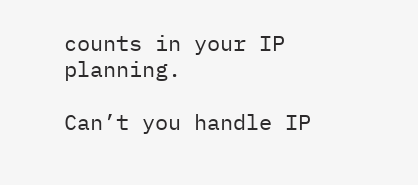counts in your IP planning.

Can’t you handle IP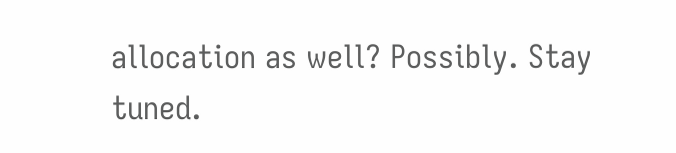allocation as well? Possibly. Stay tuned.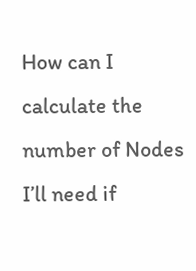How can I calculate the number of Nodes I’ll need if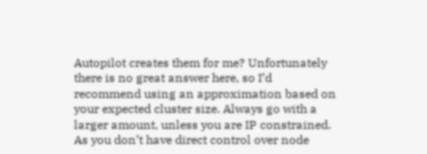Autopilot creates them for me? Unfortunately there is no great answer here, so I’d recommend using an approximation based on your expected cluster size. Always go with a larger amount, unless you are IP constrained. As you don’t have direct control over node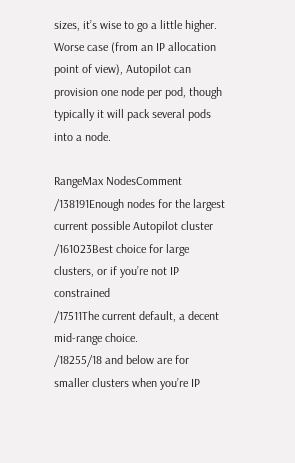sizes, it’s wise to go a little higher. Worse case (from an IP allocation point of view), Autopilot can provision one node per pod, though typically it will pack several pods into a node.

RangeMax NodesComment
/138191Enough nodes for the largest current possible Autopilot cluster
/161023Best choice for large clusters, or if you’re not IP constrained
/17511The current default, a decent mid-range choice.
/18255/18 and below are for smaller clusters when you’re IP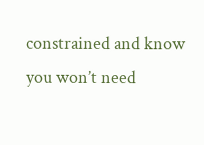constrained and know you won’t need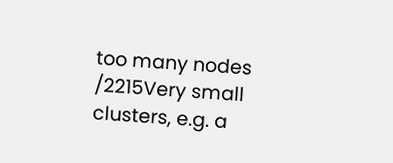too many nodes
/2215Very small clusters, e.g. a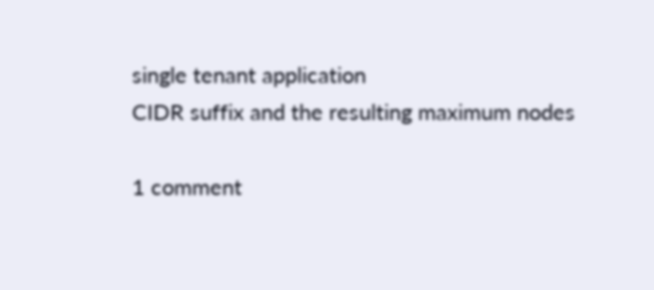single tenant application
CIDR suffix and the resulting maximum nodes

1 comment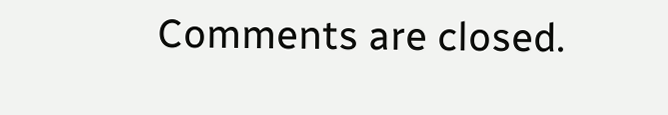Comments are closed.